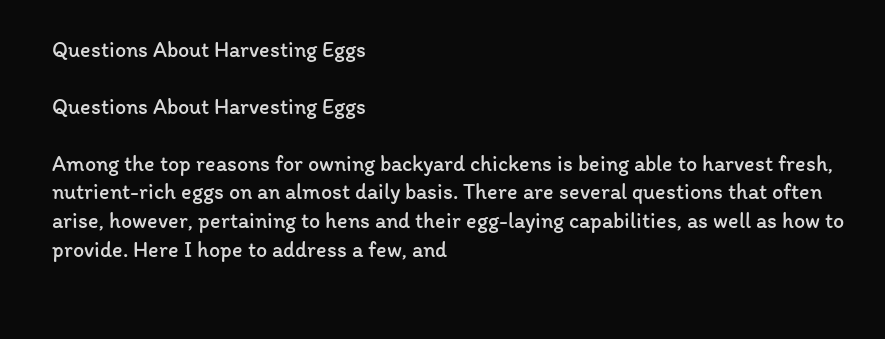Questions About Harvesting Eggs

Questions About Harvesting Eggs

Among the top reasons for owning backyard chickens is being able to harvest fresh, nutrient-rich eggs on an almost daily basis. There are several questions that often arise, however, pertaining to hens and their egg-laying capabilities, as well as how to provide. Here I hope to address a few, and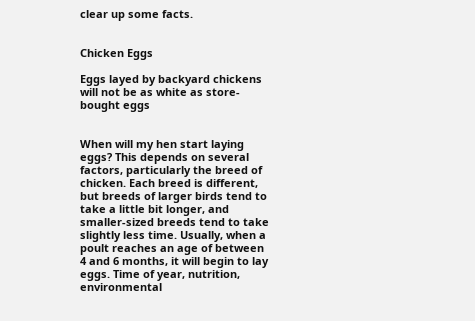clear up some facts.


Chicken Eggs

Eggs layed by backyard chickens will not be as white as store-bought eggs


When will my hen start laying eggs? This depends on several factors, particularly the breed of chicken. Each breed is different, but breeds of larger birds tend to take a little bit longer, and smaller-sized breeds tend to take slightly less time. Usually, when a poult reaches an age of between 4 and 6 months, it will begin to lay eggs. Time of year, nutrition, environmental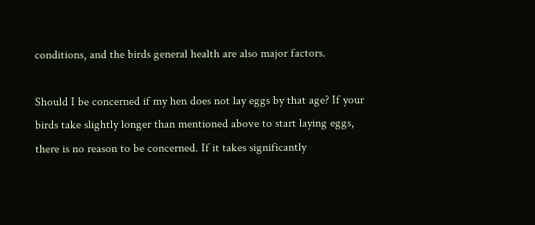conditions, and the birds general health are also major factors.

Should I be concerned if my hen does not lay eggs by that age? If your birds take slightly longer than mentioned above to start laying eggs, there is no reason to be concerned. If it takes significantly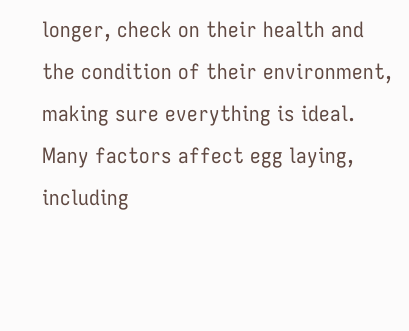longer, check on their health and the condition of their environment, making sure everything is ideal. Many factors affect egg laying, including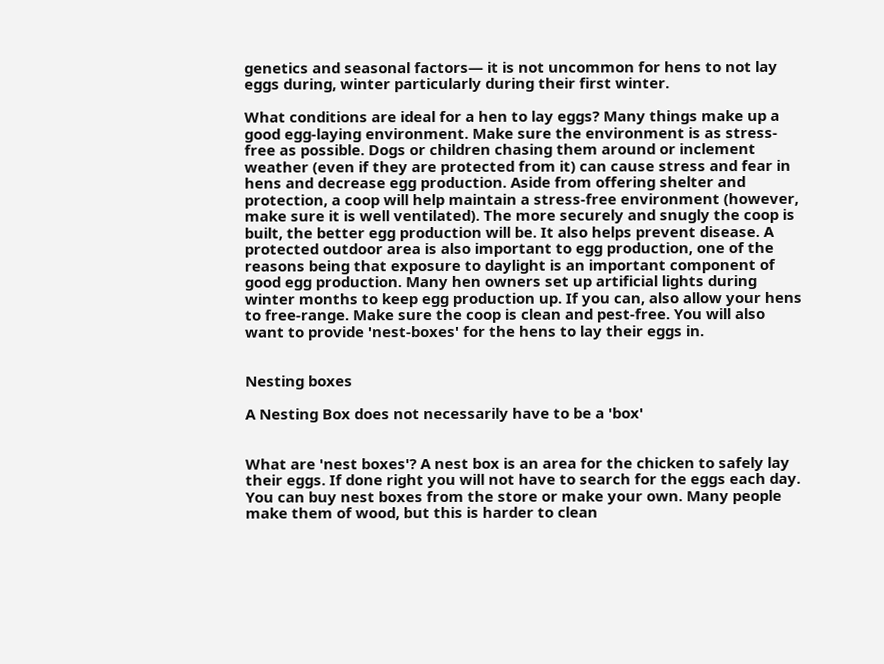genetics and seasonal factors— it is not uncommon for hens to not lay eggs during, winter particularly during their first winter.

What conditions are ideal for a hen to lay eggs? Many things make up a good egg-laying environment. Make sure the environment is as stress-free as possible. Dogs or children chasing them around or inclement weather (even if they are protected from it) can cause stress and fear in hens and decrease egg production. Aside from offering shelter and protection, a coop will help maintain a stress-free environment (however, make sure it is well ventilated). The more securely and snugly the coop is built, the better egg production will be. It also helps prevent disease. A protected outdoor area is also important to egg production, one of the reasons being that exposure to daylight is an important component of good egg production. Many hen owners set up artificial lights during winter months to keep egg production up. If you can, also allow your hens to free-range. Make sure the coop is clean and pest-free. You will also want to provide 'nest-boxes' for the hens to lay their eggs in.


Nesting boxes

A Nesting Box does not necessarily have to be a 'box'


What are 'nest boxes'? A nest box is an area for the chicken to safely lay their eggs. If done right you will not have to search for the eggs each day. You can buy nest boxes from the store or make your own. Many people make them of wood, but this is harder to clean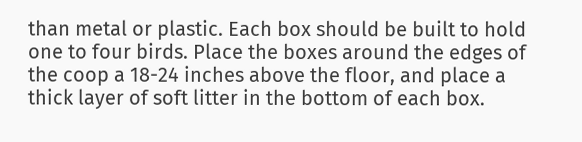than metal or plastic. Each box should be built to hold one to four birds. Place the boxes around the edges of the coop a 18-24 inches above the floor, and place a thick layer of soft litter in the bottom of each box.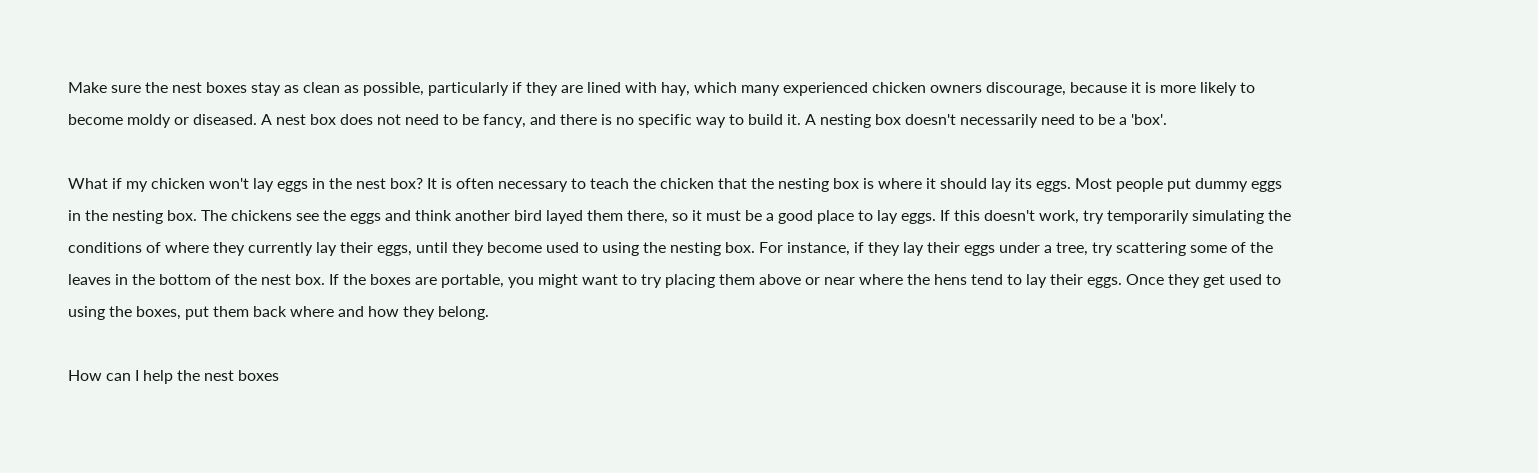Make sure the nest boxes stay as clean as possible, particularly if they are lined with hay, which many experienced chicken owners discourage, because it is more likely to become moldy or diseased. A nest box does not need to be fancy, and there is no specific way to build it. A nesting box doesn't necessarily need to be a 'box'.

What if my chicken won't lay eggs in the nest box? It is often necessary to teach the chicken that the nesting box is where it should lay its eggs. Most people put dummy eggs in the nesting box. The chickens see the eggs and think another bird layed them there, so it must be a good place to lay eggs. If this doesn't work, try temporarily simulating the conditions of where they currently lay their eggs, until they become used to using the nesting box. For instance, if they lay their eggs under a tree, try scattering some of the leaves in the bottom of the nest box. If the boxes are portable, you might want to try placing them above or near where the hens tend to lay their eggs. Once they get used to using the boxes, put them back where and how they belong.

How can I help the nest boxes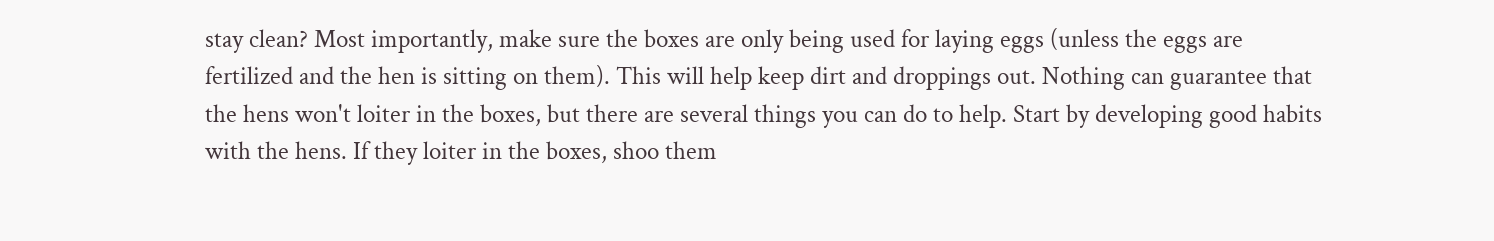stay clean? Most importantly, make sure the boxes are only being used for laying eggs (unless the eggs are fertilized and the hen is sitting on them). This will help keep dirt and droppings out. Nothing can guarantee that the hens won't loiter in the boxes, but there are several things you can do to help. Start by developing good habits with the hens. If they loiter in the boxes, shoo them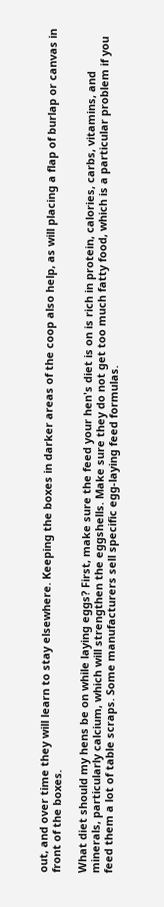out, and over time they will learn to stay elsewhere. Keeping the boxes in darker areas of the coop also help, as will placing a flap of burlap or canvas in front of the boxes.

What diet should my hens be on while laying eggs? First, make sure the feed your hen's diet is on is rich in protein, calories, carbs, vitamins, and minerals, particularly calcium, which will strengthen the eggshells. Make sure they do not get too much fatty food, which is a particular problem if you feed them a lot of table scraps. Some manufacturers sell specific egg-laying feed formulas.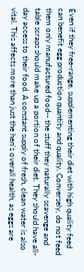Even if they free-range, supplementing their diet with high quality feed can benefit egg production quantity and quality. Conversely, do not feed them only manufactured food-- the stuff they naturally scavenge and table scraps should make up a portion of their diet. They should have all-day access to their food. A constant supply of fresh, clean water is also vital. This affects more than just the hen's overall health, as eggs are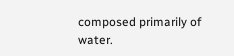composed primarily of water.